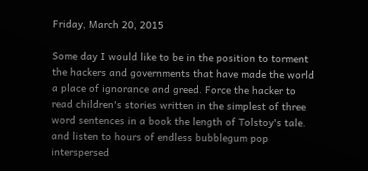Friday, March 20, 2015

Some day I would like to be in the position to torment the hackers and governments that have made the world a place of ignorance and greed. Force the hacker to read children's stories written in the simplest of three word sentences in a book the length of Tolstoy's tale. and listen to hours of endless bubblegum pop interspersed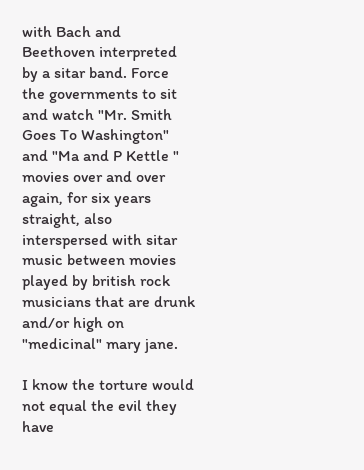with Bach and Beethoven interpreted by a sitar band. Force the governments to sit and watch "Mr. Smith Goes To Washington" and "Ma and P Kettle " movies over and over again, for six years straight, also interspersed with sitar music between movies played by british rock musicians that are drunk and/or high on "medicinal" mary jane.

I know the torture would not equal the evil they have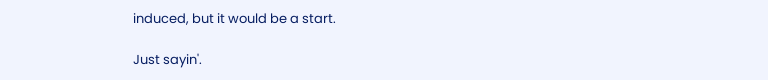induced, but it would be a start.

Just sayin'.